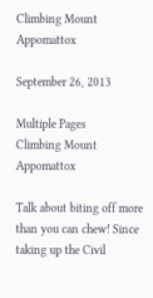Climbing Mount Appomattox

September 26, 2013

Multiple Pages
Climbing Mount Appomattox

Talk about biting off more than you can chew! Since taking up the Civil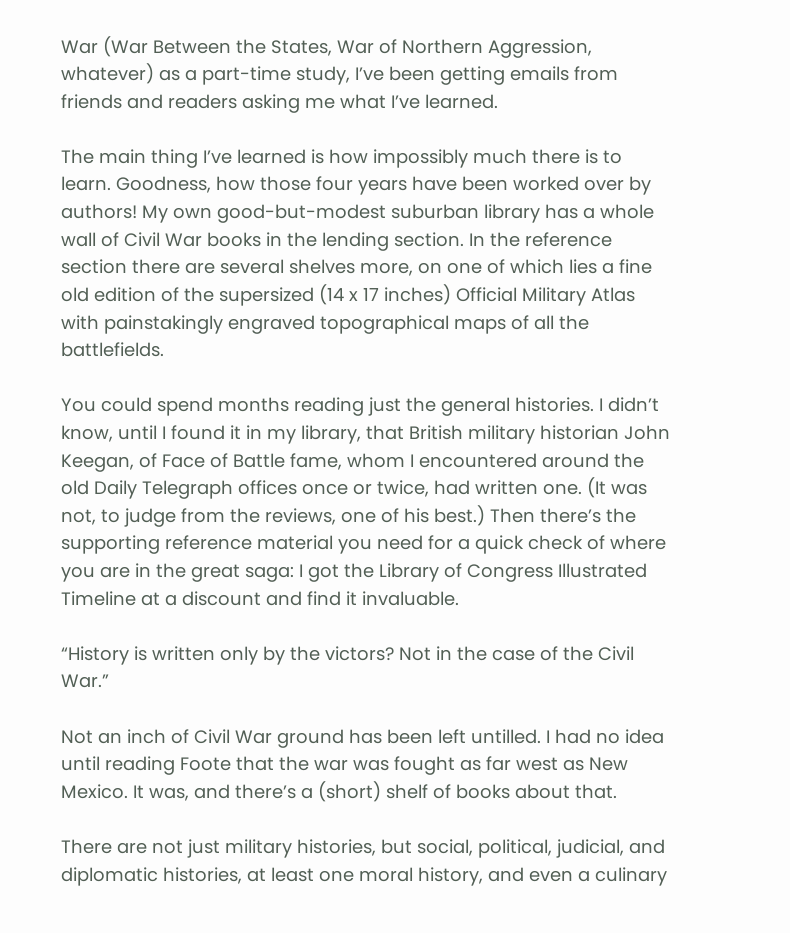War (War Between the States, War of Northern Aggression, whatever) as a part-time study, I’ve been getting emails from friends and readers asking me what I’ve learned.

The main thing I’ve learned is how impossibly much there is to learn. Goodness, how those four years have been worked over by authors! My own good-but-modest suburban library has a whole wall of Civil War books in the lending section. In the reference section there are several shelves more, on one of which lies a fine old edition of the supersized (14 x 17 inches) Official Military Atlas with painstakingly engraved topographical maps of all the battlefields.

You could spend months reading just the general histories. I didn’t know, until I found it in my library, that British military historian John Keegan, of Face of Battle fame, whom I encountered around the old Daily Telegraph offices once or twice, had written one. (It was not, to judge from the reviews, one of his best.) Then there’s the supporting reference material you need for a quick check of where you are in the great saga: I got the Library of Congress Illustrated Timeline at a discount and find it invaluable.

“History is written only by the victors? Not in the case of the Civil War.”

Not an inch of Civil War ground has been left untilled. I had no idea until reading Foote that the war was fought as far west as New Mexico. It was, and there’s a (short) shelf of books about that.

There are not just military histories, but social, political, judicial, and diplomatic histories, at least one moral history, and even a culinary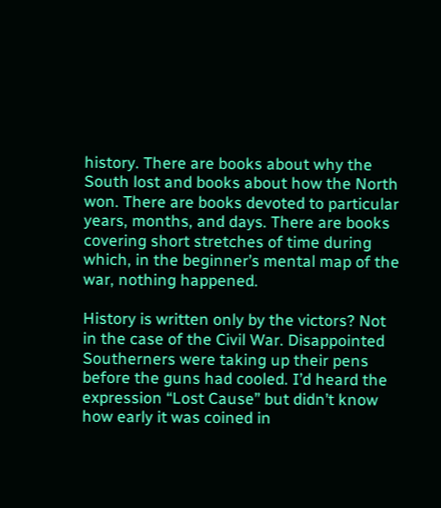history. There are books about why the South lost and books about how the North won. There are books devoted to particular years, months, and days. There are books covering short stretches of time during which, in the beginner’s mental map of the war, nothing happened.

History is written only by the victors? Not in the case of the Civil War. Disappointed Southerners were taking up their pens before the guns had cooled. I’d heard the expression “Lost Cause” but didn’t know how early it was coined in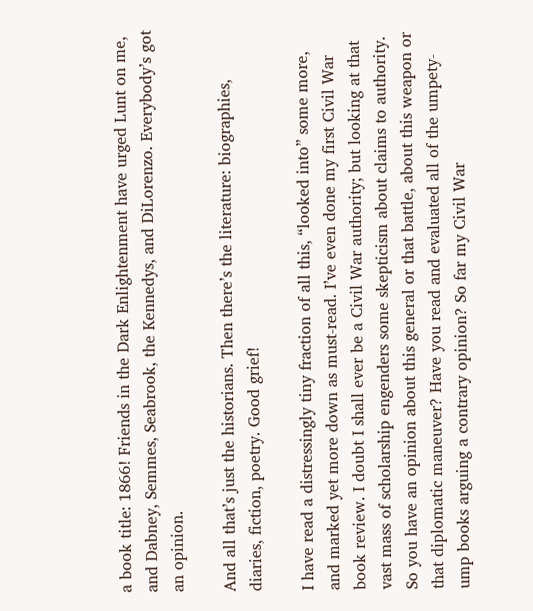a book title: 1866! Friends in the Dark Enlightenment have urged Lunt on me, and Dabney, Semmes, Seabrook, the Kennedys, and DiLorenzo. Everybody’s got an opinion.

And all that’s just the historians. Then there’s the literature: biographies, diaries, fiction, poetry. Good grief!

I have read a distressingly tiny fraction of all this, “looked into” some more, and marked yet more down as must-read. I’ve even done my first Civil War book review. I doubt I shall ever be a Civil War authority; but looking at that vast mass of scholarship engenders some skepticism about claims to authority. So you have an opinion about this general or that battle, about this weapon or that diplomatic maneuver? Have you read and evaluated all of the umpety-ump books arguing a contrary opinion? So far my Civil War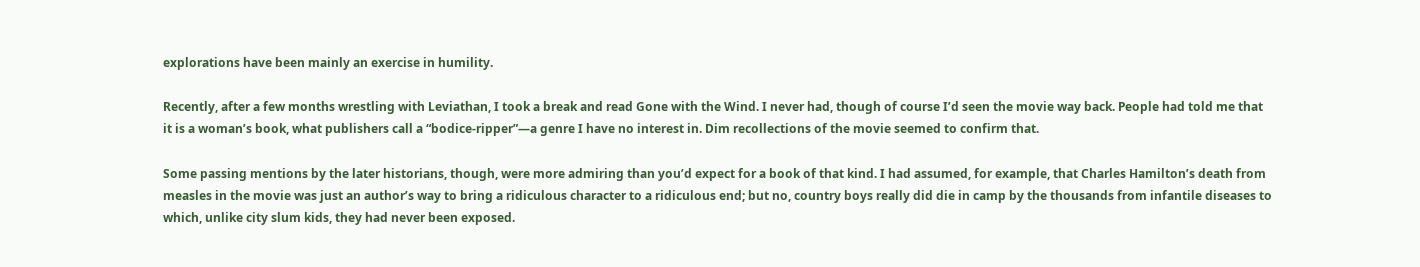explorations have been mainly an exercise in humility.

Recently, after a few months wrestling with Leviathan, I took a break and read Gone with the Wind. I never had, though of course I’d seen the movie way back. People had told me that it is a woman’s book, what publishers call a “bodice-ripper”—a genre I have no interest in. Dim recollections of the movie seemed to confirm that.

Some passing mentions by the later historians, though, were more admiring than you’d expect for a book of that kind. I had assumed, for example, that Charles Hamilton’s death from measles in the movie was just an author’s way to bring a ridiculous character to a ridiculous end; but no, country boys really did die in camp by the thousands from infantile diseases to which, unlike city slum kids, they had never been exposed.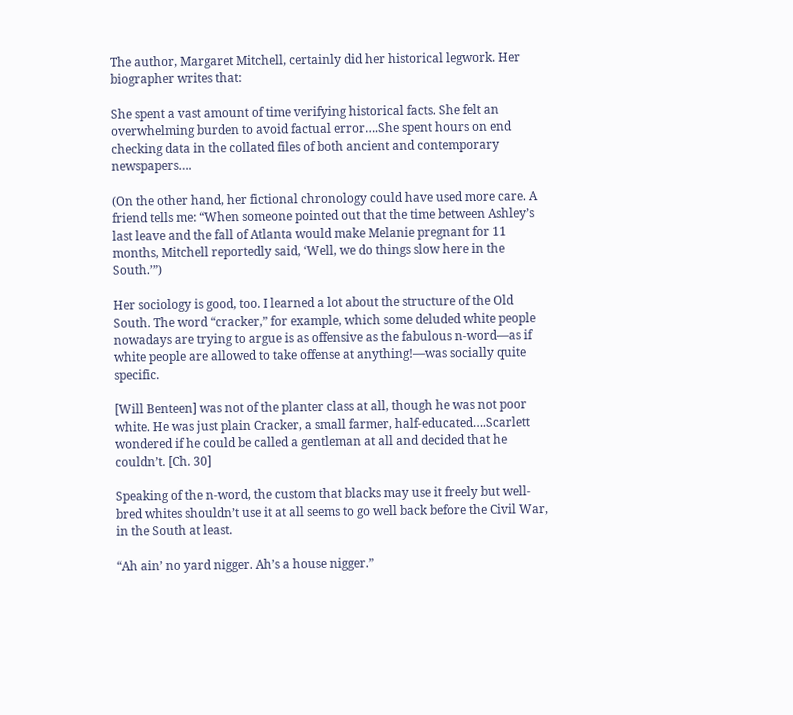The author, Margaret Mitchell, certainly did her historical legwork. Her biographer writes that:

She spent a vast amount of time verifying historical facts. She felt an overwhelming burden to avoid factual error….She spent hours on end checking data in the collated files of both ancient and contemporary newspapers….

(On the other hand, her fictional chronology could have used more care. A friend tells me: “When someone pointed out that the time between Ashley’s last leave and the fall of Atlanta would make Melanie pregnant for 11 months, Mitchell reportedly said, ‘Well, we do things slow here in the South.’”)

Her sociology is good, too. I learned a lot about the structure of the Old South. The word “cracker,” for example, which some deluded white people nowadays are trying to argue is as offensive as the fabulous n-word—as if white people are allowed to take offense at anything!—was socially quite specific.

[Will Benteen] was not of the planter class at all, though he was not poor white. He was just plain Cracker, a small farmer, half-educated….Scarlett wondered if he could be called a gentleman at all and decided that he couldn’t. [Ch. 30]

Speaking of the n-word, the custom that blacks may use it freely but well-bred whites shouldn’t use it at all seems to go well back before the Civil War, in the South at least.

“Ah ain’ no yard nigger. Ah’s a house nigger.”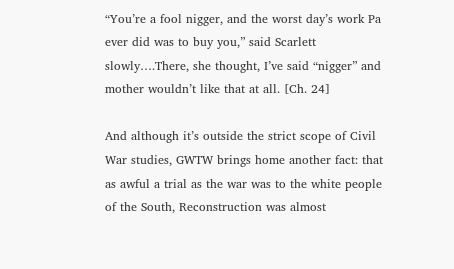“You’re a fool nigger, and the worst day’s work Pa ever did was to buy you,” said Scarlett slowly….There, she thought, I’ve said “nigger” and mother wouldn’t like that at all. [Ch. 24]

And although it’s outside the strict scope of Civil War studies, GWTW brings home another fact: that as awful a trial as the war was to the white people of the South, Reconstruction was almost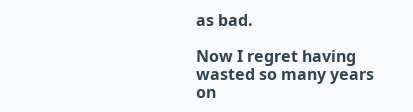as bad.

Now I regret having wasted so many years on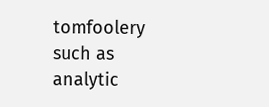tomfoolery such as analytic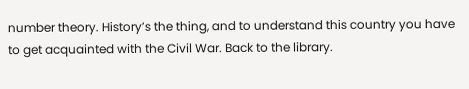number theory. History’s the thing, and to understand this country you have to get acquainted with the Civil War. Back to the library.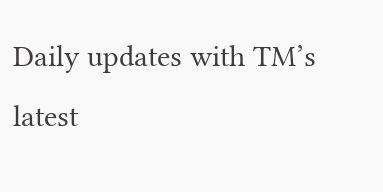Daily updates with TM’s latest